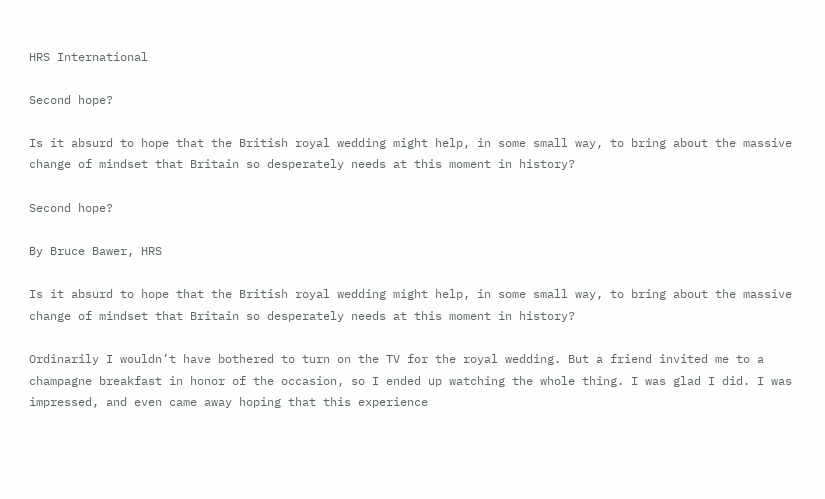HRS International

Second hope?

Is it absurd to hope that the British royal wedding might help, in some small way, to bring about the massive change of mindset that Britain so desperately needs at this moment in history?

Second hope?

By Bruce Bawer, HRS

Is it absurd to hope that the British royal wedding might help, in some small way, to bring about the massive change of mindset that Britain so desperately needs at this moment in history?

Ordinarily I wouldn’t have bothered to turn on the TV for the royal wedding. But a friend invited me to a champagne breakfast in honor of the occasion, so I ended up watching the whole thing. I was glad I did. I was impressed, and even came away hoping that this experience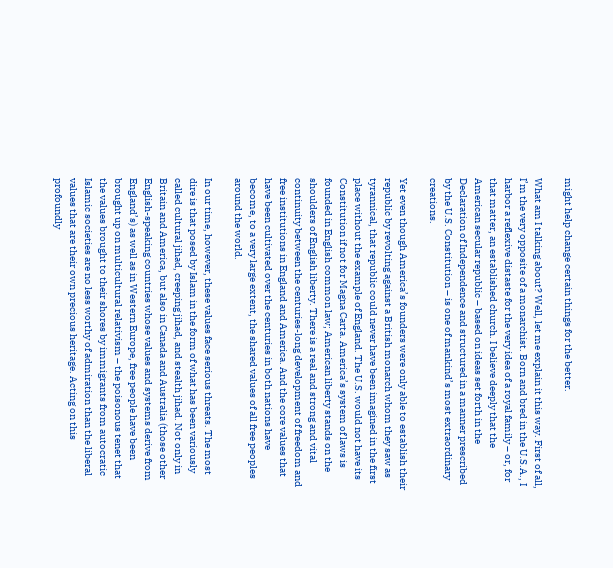might help change certain things for the better.

What am I talking about? Well, let me explain it this way. First of all, I’m the very opposite of a monarchist. Born and bred in the U.S.A., I harbor a reflexive distaste for the very idea of a royal family – or, for that matter, an established church. I believe deeply that the American secular republic – based on ideas set forth in the Declaration of Independence and structured in a manner prescribed by the U.S. Constitution – is one of mankind’s most extraordinary creations.

Yet even though America’s founders were only able to establish their republic by revolting against a British monarch whom they saw as tyrannical, that republic could never have been imagined in the first place without the example of England. The U.S. would not have its Constitution if not for Magna Carta. America’s system of laws is founded in English common law; American liberty stands on the shoulders of English liberty. There is a real and strong and vital continuity between the centuries-long development of freedom and free institutions in England and America. And the core values that have been cultivated over the centuries in both nations have become, to a very large extent, the shared values of all free peoples around the world.

In our time, however, these values face serious threats. The most dire is that posed by Islam in the form of what has been variously called cultural jihad, creeping jihad, and stealth jihad. Not only in Britain and America, but also in Canada and Australia (those other English-speaking countries whose values and systems derive from England’s) as well as in Western Europe, free people have been brought up on multicultural relativism – the poisonous tenet that the values brought to their shores by immigrants from autocratic Islamic societies are no less worthy of admiration than the liberal values that are their own precious heritage. Acting on this profoundly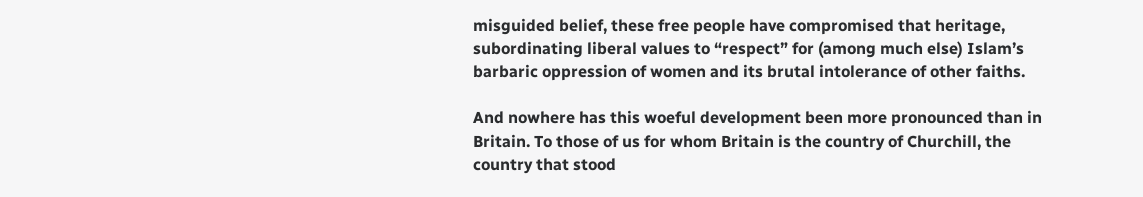misguided belief, these free people have compromised that heritage, subordinating liberal values to “respect” for (among much else) Islam’s barbaric oppression of women and its brutal intolerance of other faiths.

And nowhere has this woeful development been more pronounced than in Britain. To those of us for whom Britain is the country of Churchill, the country that stood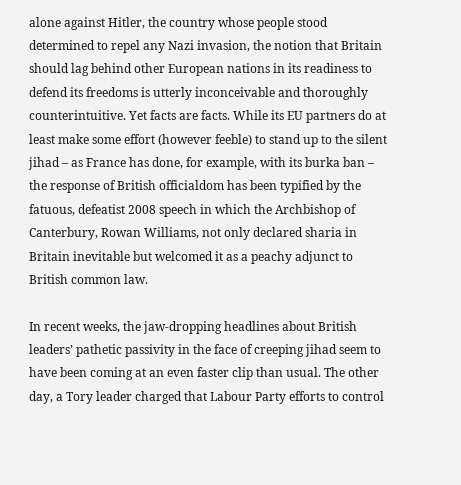alone against Hitler, the country whose people stood determined to repel any Nazi invasion, the notion that Britain should lag behind other European nations in its readiness to defend its freedoms is utterly inconceivable and thoroughly counterintuitive. Yet facts are facts. While its EU partners do at least make some effort (however feeble) to stand up to the silent jihad – as France has done, for example, with its burka ban – the response of British officialdom has been typified by the fatuous, defeatist 2008 speech in which the Archbishop of Canterbury, Rowan Williams, not only declared sharia in Britain inevitable but welcomed it as a peachy adjunct to British common law.

In recent weeks, the jaw-dropping headlines about British leaders’ pathetic passivity in the face of creeping jihad seem to have been coming at an even faster clip than usual. The other day, a Tory leader charged that Labour Party efforts to control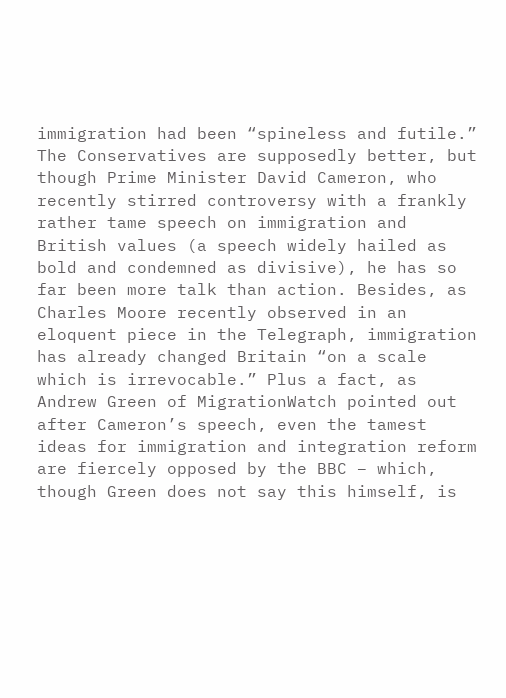immigration had been “spineless and futile.” The Conservatives are supposedly better, but though Prime Minister David Cameron, who recently stirred controversy with a frankly rather tame speech on immigration and British values (a speech widely hailed as bold and condemned as divisive), he has so far been more talk than action. Besides, as Charles Moore recently observed in an eloquent piece in the Telegraph, immigration has already changed Britain “on a scale which is irrevocable.” Plus a fact, as Andrew Green of MigrationWatch pointed out after Cameron’s speech, even the tamest ideas for immigration and integration reform are fiercely opposed by the BBC – which, though Green does not say this himself, is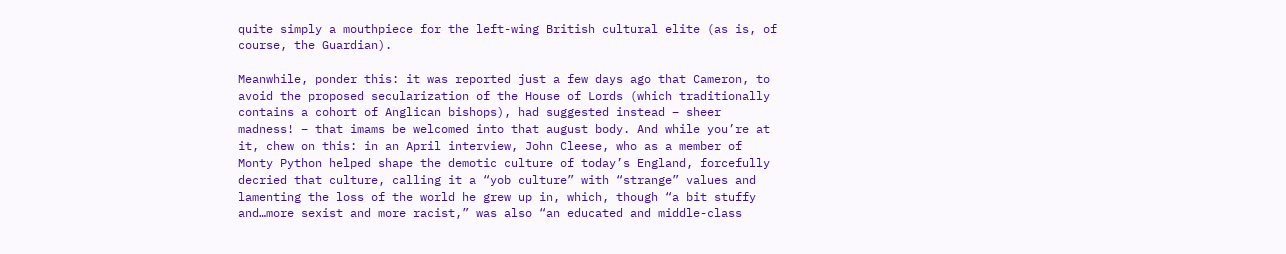quite simply a mouthpiece for the left-wing British cultural elite (as is, of course, the Guardian).

Meanwhile, ponder this: it was reported just a few days ago that Cameron, to avoid the proposed secularization of the House of Lords (which traditionally contains a cohort of Anglican bishops), had suggested instead – sheer madness! – that imams be welcomed into that august body. And while you’re at it, chew on this: in an April interview, John Cleese, who as a member of Monty Python helped shape the demotic culture of today’s England, forcefully decried that culture, calling it a “yob culture” with “strange” values and lamenting the loss of the world he grew up in, which, though “a bit stuffy and…more sexist and more racist,” was also “an educated and middle-class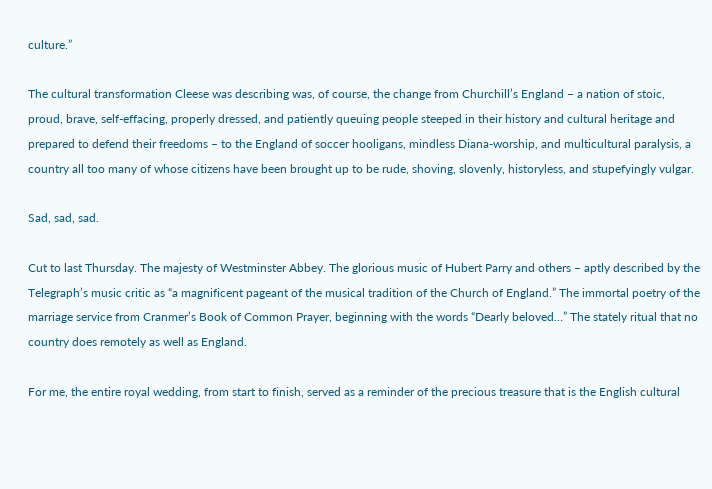culture.”

The cultural transformation Cleese was describing was, of course, the change from Churchill’s England – a nation of stoic, proud, brave, self-effacing, properly dressed, and patiently queuing people steeped in their history and cultural heritage and prepared to defend their freedoms – to the England of soccer hooligans, mindless Diana-worship, and multicultural paralysis, a country all too many of whose citizens have been brought up to be rude, shoving, slovenly, historyless, and stupefyingly vulgar.

Sad, sad, sad.

Cut to last Thursday. The majesty of Westminster Abbey. The glorious music of Hubert Parry and others – aptly described by the Telegraph’s music critic as “a magnificent pageant of the musical tradition of the Church of England.” The immortal poetry of the marriage service from Cranmer’s Book of Common Prayer, beginning with the words “Dearly beloved…” The stately ritual that no country does remotely as well as England.

For me, the entire royal wedding, from start to finish, served as a reminder of the precious treasure that is the English cultural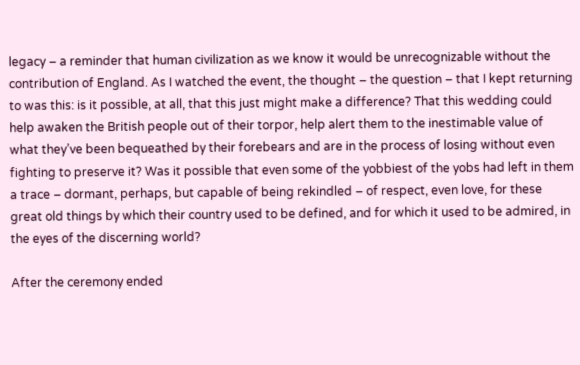legacy – a reminder that human civilization as we know it would be unrecognizable without the contribution of England. As I watched the event, the thought – the question – that I kept returning to was this: is it possible, at all, that this just might make a difference? That this wedding could help awaken the British people out of their torpor, help alert them to the inestimable value of what they’ve been bequeathed by their forebears and are in the process of losing without even fighting to preserve it? Was it possible that even some of the yobbiest of the yobs had left in them a trace – dormant, perhaps, but capable of being rekindled – of respect, even love, for these great old things by which their country used to be defined, and for which it used to be admired, in the eyes of the discerning world?

After the ceremony ended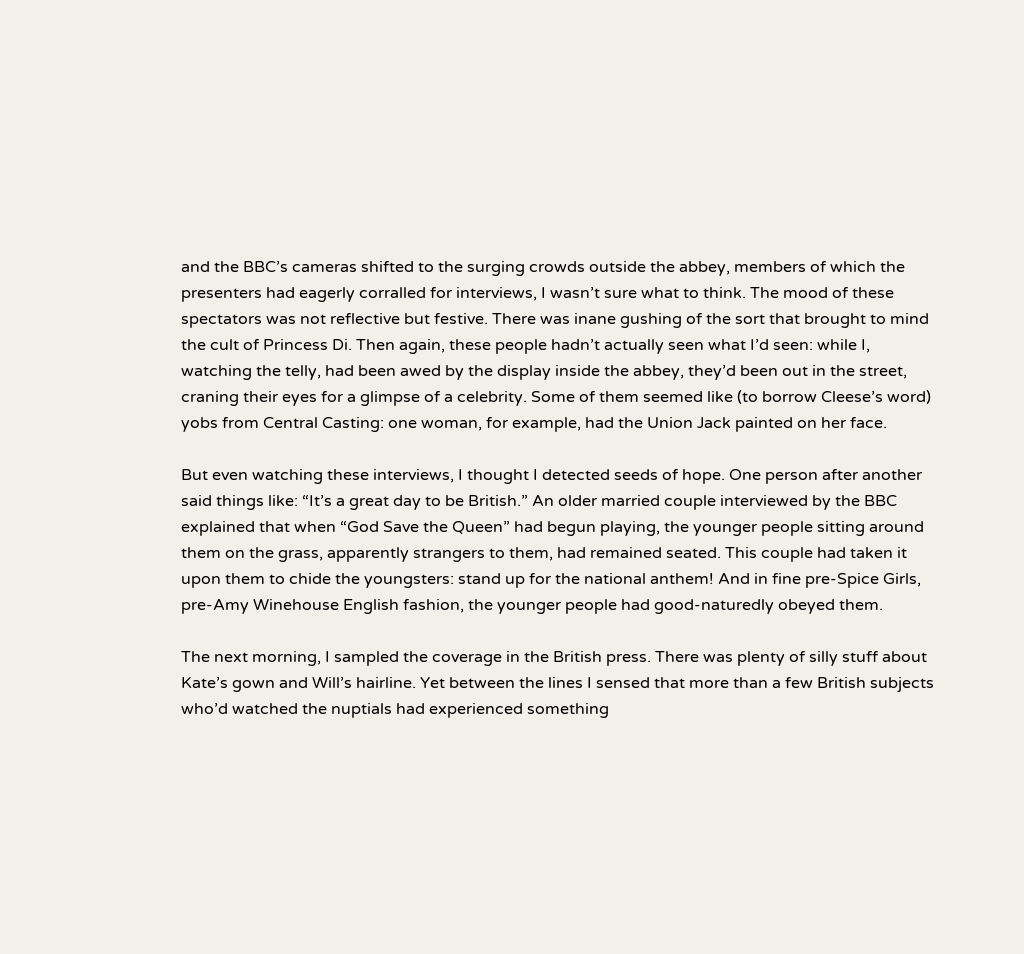and the BBC’s cameras shifted to the surging crowds outside the abbey, members of which the presenters had eagerly corralled for interviews, I wasn’t sure what to think. The mood of these spectators was not reflective but festive. There was inane gushing of the sort that brought to mind the cult of Princess Di. Then again, these people hadn’t actually seen what I’d seen: while I, watching the telly, had been awed by the display inside the abbey, they’d been out in the street, craning their eyes for a glimpse of a celebrity. Some of them seemed like (to borrow Cleese’s word) yobs from Central Casting: one woman, for example, had the Union Jack painted on her face.

But even watching these interviews, I thought I detected seeds of hope. One person after another said things like: “It’s a great day to be British.” An older married couple interviewed by the BBC explained that when “God Save the Queen” had begun playing, the younger people sitting around them on the grass, apparently strangers to them, had remained seated. This couple had taken it upon them to chide the youngsters: stand up for the national anthem! And in fine pre-Spice Girls, pre-Amy Winehouse English fashion, the younger people had good-naturedly obeyed them.

The next morning, I sampled the coverage in the British press. There was plenty of silly stuff about Kate’s gown and Will’s hairline. Yet between the lines I sensed that more than a few British subjects who’d watched the nuptials had experienced something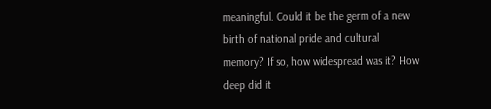meaningful. Could it be the germ of a new birth of national pride and cultural memory? If so, how widespread was it? How deep did it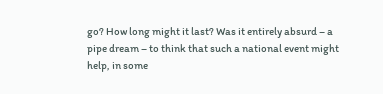go? How long might it last? Was it entirely absurd – a pipe dream – to think that such a national event might help, in some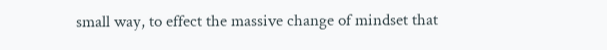small way, to effect the massive change of mindset that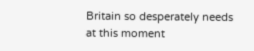Britain so desperately needs at this moment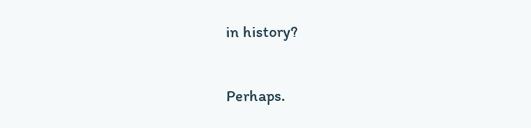in history?

Perhaps.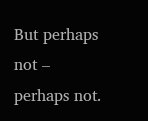But perhaps not – perhaps not.